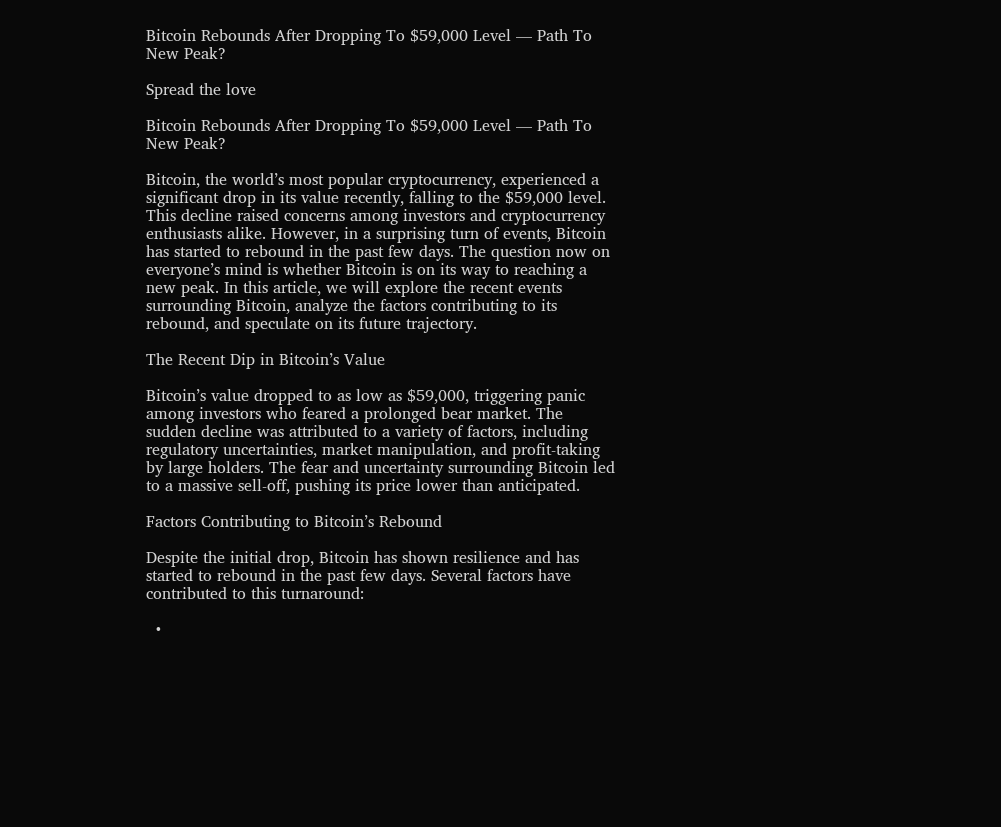Bitcoin Rebounds After Dropping To $59,000 Level — Path To New Peak?

Spread the love

Bitcoin Rebounds After Dropping To $59,000 Level — Path To New Peak?

Bitcoin, the world’s most popular cryptocurrency, experienced a significant drop in its value recently, falling to the $59,000 level. This decline raised concerns among investors and cryptocurrency enthusiasts alike. However, in a surprising turn of events, Bitcoin has started to rebound in the past few days. The question now on everyone’s mind is whether Bitcoin is on its way to reaching a new peak. In this article, we will explore the recent events surrounding Bitcoin, analyze the factors contributing to its rebound, and speculate on its future trajectory.

The Recent Dip in Bitcoin’s Value

Bitcoin’s value dropped to as low as $59,000, triggering panic among investors who feared a prolonged bear market. The sudden decline was attributed to a variety of factors, including regulatory uncertainties, market manipulation, and profit-taking by large holders. The fear and uncertainty surrounding Bitcoin led to a massive sell-off, pushing its price lower than anticipated.

Factors Contributing to Bitcoin’s Rebound

Despite the initial drop, Bitcoin has shown resilience and has started to rebound in the past few days. Several factors have contributed to this turnaround:

  •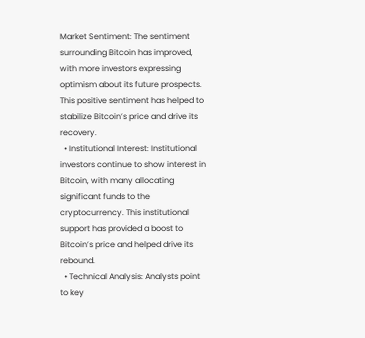Market Sentiment: The sentiment surrounding Bitcoin has improved, with more investors expressing optimism about its future prospects. This positive sentiment has helped to stabilize Bitcoin’s price and drive its recovery.
  • Institutional Interest: Institutional investors continue to show interest in Bitcoin, with many allocating significant funds to the cryptocurrency. This institutional support has provided a boost to Bitcoin’s price and helped drive its rebound.
  • Technical Analysis: Analysts point to key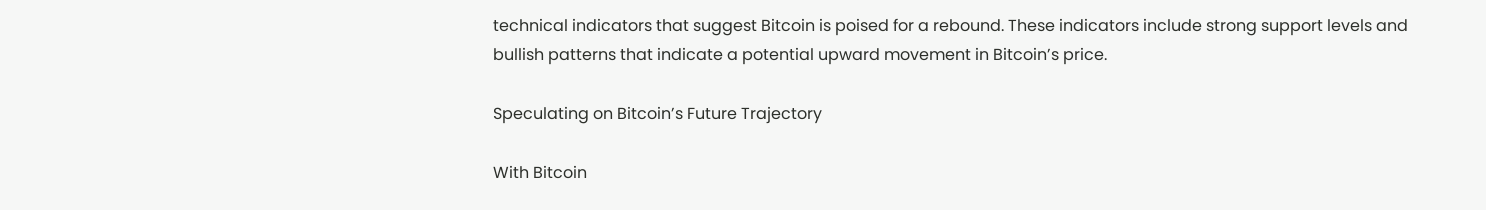technical indicators that suggest Bitcoin is poised for a rebound. These indicators include strong support levels and bullish patterns that indicate a potential upward movement in Bitcoin’s price.

Speculating on Bitcoin’s Future Trajectory

With Bitcoin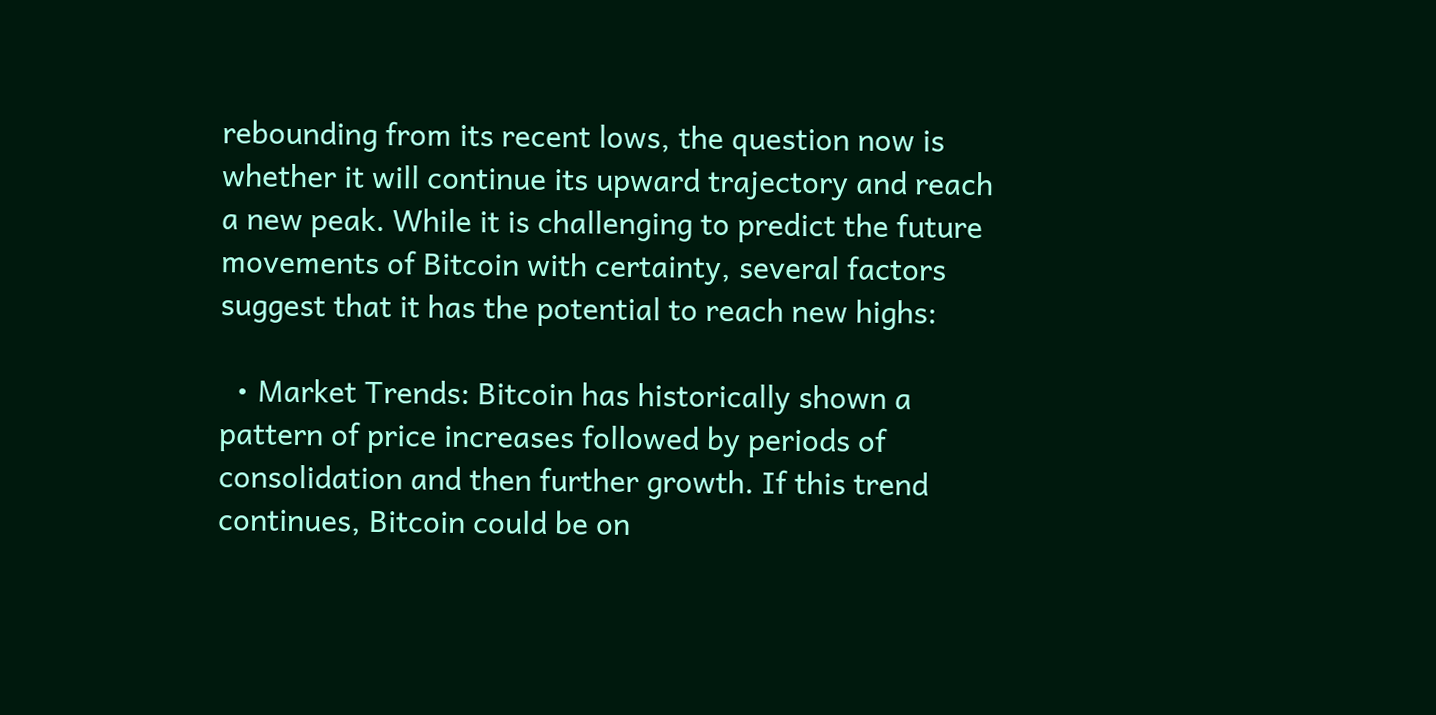rebounding from its recent lows, the question now is whether it will continue its upward trajectory and reach a new peak. While it is challenging to predict the future movements of Bitcoin with certainty, several factors suggest that it has the potential to reach new highs:

  • Market Trends: Bitcoin has historically shown a pattern of price increases followed by periods of consolidation and then further growth. If this trend continues, Bitcoin could be on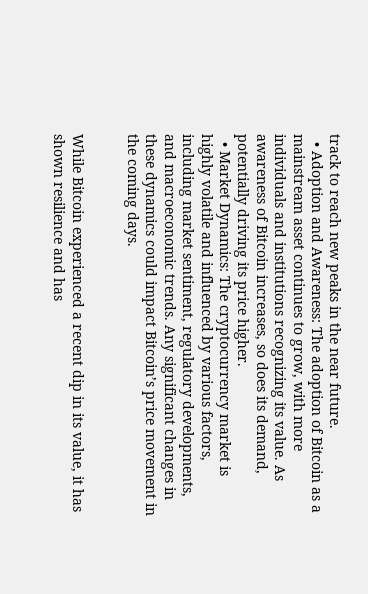track to reach new peaks in the near future.
  • Adoption and Awareness: The adoption of Bitcoin as a mainstream asset continues to grow, with more individuals and institutions recognizing its value. As awareness of Bitcoin increases, so does its demand, potentially driving its price higher.
  • Market Dynamics: The cryptocurrency market is highly volatile and influenced by various factors, including market sentiment, regulatory developments, and macroeconomic trends. Any significant changes in these dynamics could impact Bitcoin’s price movement in the coming days.


While Bitcoin experienced a recent dip in its value, it has shown resilience and has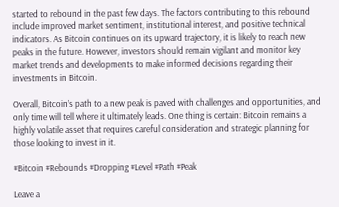started to rebound in the past few days. The factors contributing to this rebound include improved market sentiment, institutional interest, and positive technical indicators. As Bitcoin continues on its upward trajectory, it is likely to reach new peaks in the future. However, investors should remain vigilant and monitor key market trends and developments to make informed decisions regarding their investments in Bitcoin.

Overall, Bitcoin’s path to a new peak is paved with challenges and opportunities, and only time will tell where it ultimately leads. One thing is certain: Bitcoin remains a highly volatile asset that requires careful consideration and strategic planning for those looking to invest in it.

#Bitcoin #Rebounds #Dropping #Level #Path #Peak

Leave a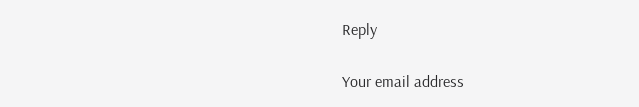Reply

Your email address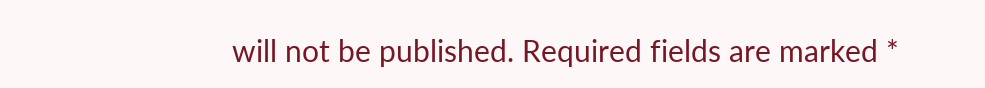will not be published. Required fields are marked *